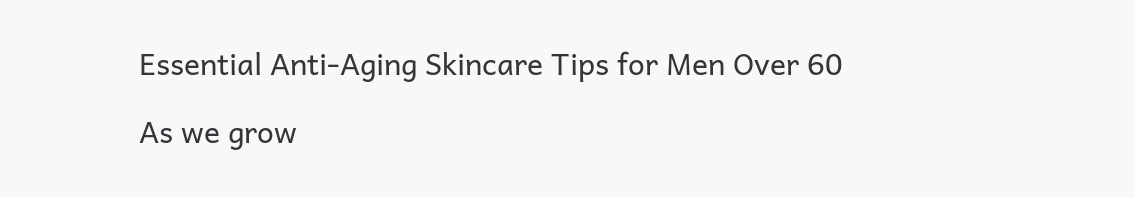Essential Anti-Aging Skincare Tips for Men Over 60

As we grow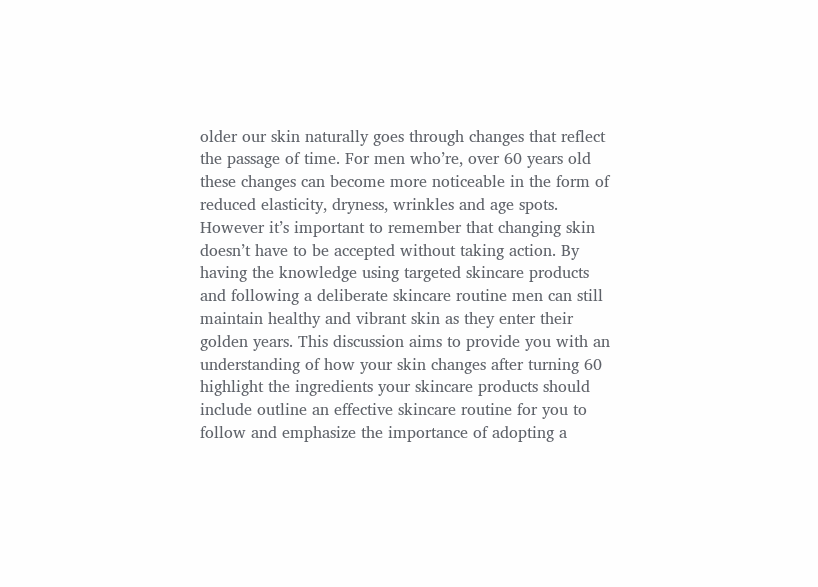older our skin naturally goes through changes that reflect the passage of time. For men who’re, over 60 years old these changes can become more noticeable in the form of reduced elasticity, dryness, wrinkles and age spots. However it’s important to remember that changing skin doesn’t have to be accepted without taking action. By having the knowledge using targeted skincare products and following a deliberate skincare routine men can still maintain healthy and vibrant skin as they enter their golden years. This discussion aims to provide you with an understanding of how your skin changes after turning 60 highlight the ingredients your skincare products should include outline an effective skincare routine for you to follow and emphasize the importance of adopting a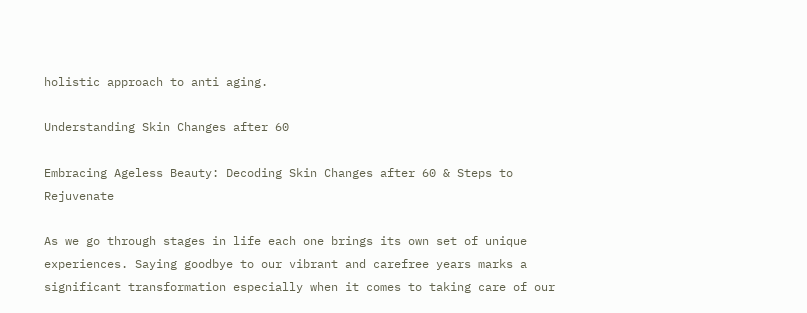holistic approach to anti aging.

Understanding Skin Changes after 60

Embracing Ageless Beauty: Decoding Skin Changes after 60 & Steps to Rejuvenate

As we go through stages in life each one brings its own set of unique experiences. Saying goodbye to our vibrant and carefree years marks a significant transformation especially when it comes to taking care of our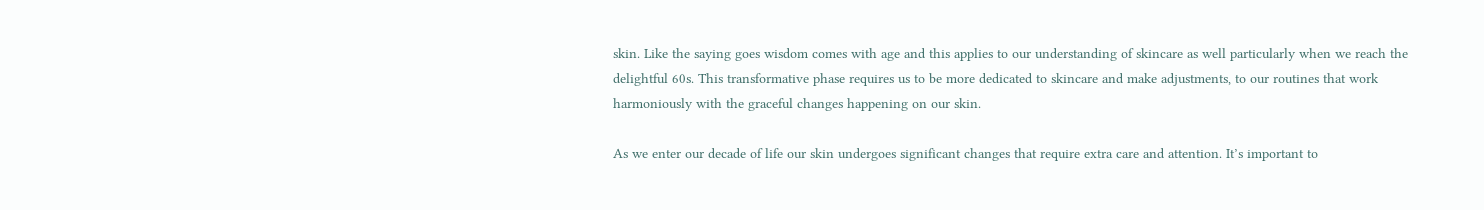skin. Like the saying goes wisdom comes with age and this applies to our understanding of skincare as well particularly when we reach the delightful 60s. This transformative phase requires us to be more dedicated to skincare and make adjustments, to our routines that work harmoniously with the graceful changes happening on our skin.

As we enter our decade of life our skin undergoes significant changes that require extra care and attention. It’s important to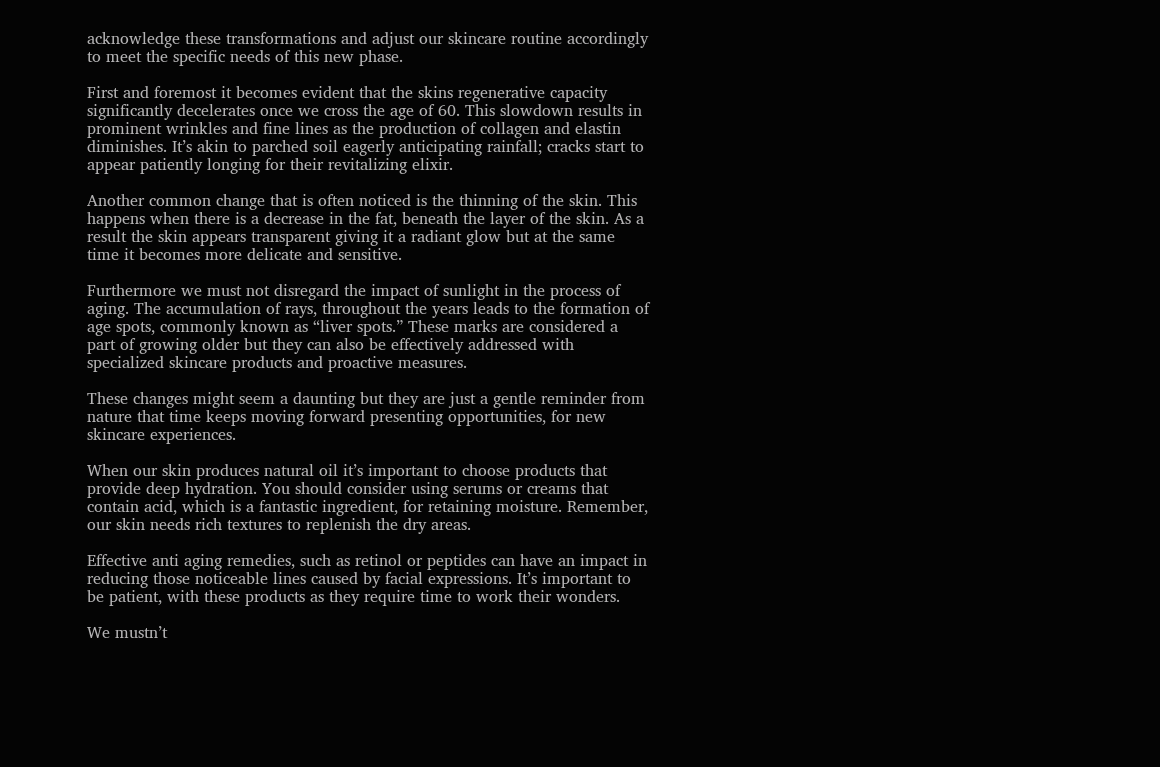acknowledge these transformations and adjust our skincare routine accordingly to meet the specific needs of this new phase.

First and foremost it becomes evident that the skins regenerative capacity significantly decelerates once we cross the age of 60. This slowdown results in prominent wrinkles and fine lines as the production of collagen and elastin diminishes. It’s akin to parched soil eagerly anticipating rainfall; cracks start to appear patiently longing for their revitalizing elixir.

Another common change that is often noticed is the thinning of the skin. This happens when there is a decrease in the fat, beneath the layer of the skin. As a result the skin appears transparent giving it a radiant glow but at the same time it becomes more delicate and sensitive.

Furthermore we must not disregard the impact of sunlight in the process of aging. The accumulation of rays, throughout the years leads to the formation of age spots, commonly known as “liver spots.” These marks are considered a part of growing older but they can also be effectively addressed with specialized skincare products and proactive measures.

These changes might seem a daunting but they are just a gentle reminder from nature that time keeps moving forward presenting opportunities, for new skincare experiences.

When our skin produces natural oil it’s important to choose products that provide deep hydration. You should consider using serums or creams that contain acid, which is a fantastic ingredient, for retaining moisture. Remember, our skin needs rich textures to replenish the dry areas.

Effective anti aging remedies, such as retinol or peptides can have an impact in reducing those noticeable lines caused by facial expressions. It’s important to be patient, with these products as they require time to work their wonders.

We mustn’t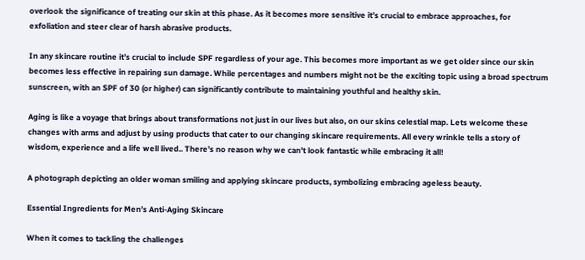overlook the significance of treating our skin at this phase. As it becomes more sensitive it’s crucial to embrace approaches, for exfoliation and steer clear of harsh abrasive products.

In any skincare routine it’s crucial to include SPF regardless of your age. This becomes more important as we get older since our skin becomes less effective in repairing sun damage. While percentages and numbers might not be the exciting topic using a broad spectrum sunscreen, with an SPF of 30 (or higher) can significantly contribute to maintaining youthful and healthy skin.

Aging is like a voyage that brings about transformations not just in our lives but also, on our skins celestial map. Lets welcome these changes with arms and adjust by using products that cater to our changing skincare requirements. All every wrinkle tells a story of wisdom, experience and a life well lived.. There’s no reason why we can’t look fantastic while embracing it all!

A photograph depicting an older woman smiling and applying skincare products, symbolizing embracing ageless beauty.

Essential Ingredients for Men’s Anti-Aging Skincare

When it comes to tackling the challenges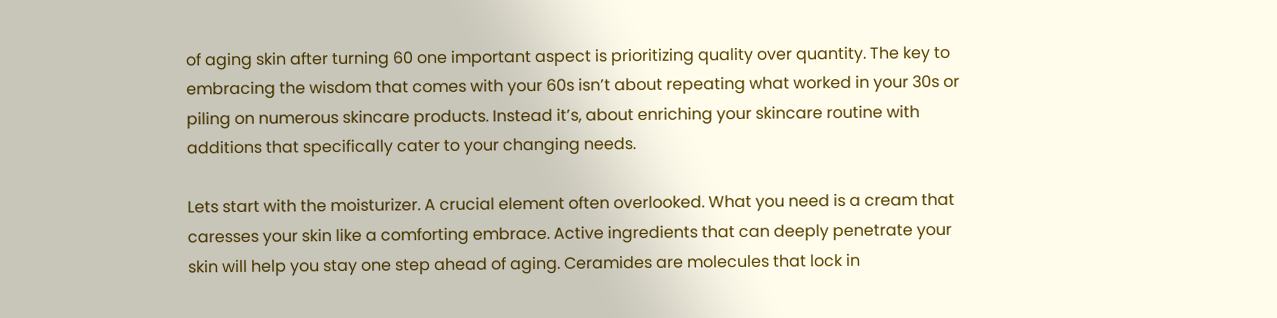of aging skin after turning 60 one important aspect is prioritizing quality over quantity. The key to embracing the wisdom that comes with your 60s isn’t about repeating what worked in your 30s or piling on numerous skincare products. Instead it’s, about enriching your skincare routine with additions that specifically cater to your changing needs.

Lets start with the moisturizer. A crucial element often overlooked. What you need is a cream that caresses your skin like a comforting embrace. Active ingredients that can deeply penetrate your skin will help you stay one step ahead of aging. Ceramides are molecules that lock in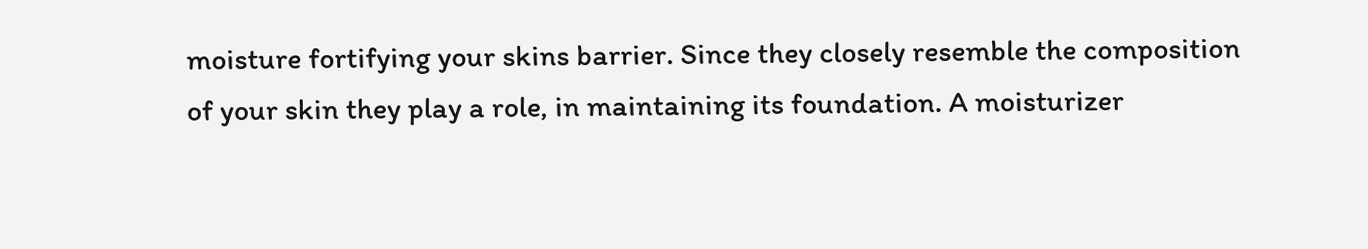moisture fortifying your skins barrier. Since they closely resemble the composition of your skin they play a role, in maintaining its foundation. A moisturizer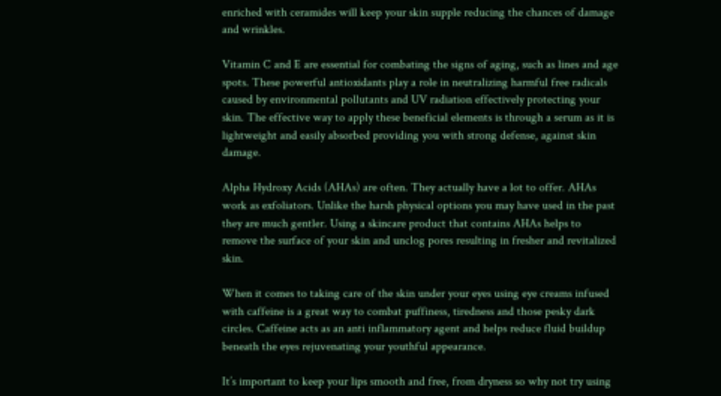enriched with ceramides will keep your skin supple reducing the chances of damage and wrinkles.

Vitamin C and E are essential for combating the signs of aging, such as lines and age spots. These powerful antioxidants play a role in neutralizing harmful free radicals caused by environmental pollutants and UV radiation effectively protecting your skin. The effective way to apply these beneficial elements is through a serum as it is lightweight and easily absorbed providing you with strong defense, against skin damage.

Alpha Hydroxy Acids (AHAs) are often. They actually have a lot to offer. AHAs work as exfoliators. Unlike the harsh physical options you may have used in the past they are much gentler. Using a skincare product that contains AHAs helps to remove the surface of your skin and unclog pores resulting in fresher and revitalized skin.

When it comes to taking care of the skin under your eyes using eye creams infused with caffeine is a great way to combat puffiness, tiredness and those pesky dark circles. Caffeine acts as an anti inflammatory agent and helps reduce fluid buildup beneath the eyes rejuvenating your youthful appearance.

It’s important to keep your lips smooth and free, from dryness so why not try using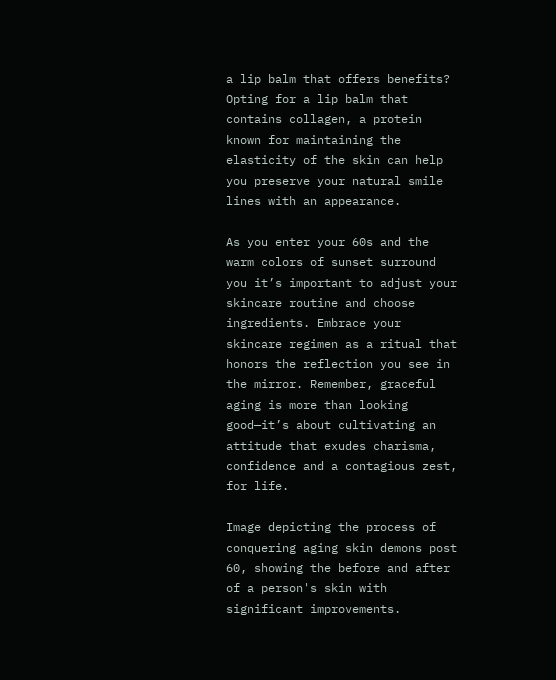a lip balm that offers benefits? Opting for a lip balm that contains collagen, a protein known for maintaining the elasticity of the skin can help you preserve your natural smile lines with an appearance.

As you enter your 60s and the warm colors of sunset surround you it’s important to adjust your skincare routine and choose ingredients. Embrace your skincare regimen as a ritual that honors the reflection you see in the mirror. Remember, graceful aging is more than looking good—it’s about cultivating an attitude that exudes charisma, confidence and a contagious zest, for life.

Image depicting the process of conquering aging skin demons post 60, showing the before and after of a person's skin with significant improvements.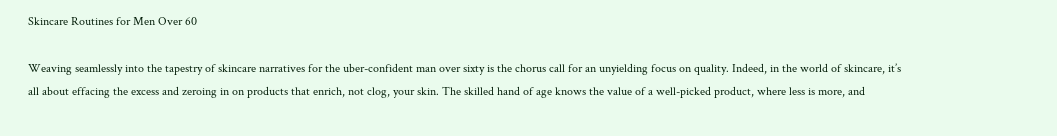Skincare Routines for Men Over 60

Weaving seamlessly into the tapestry of skincare narratives for the uber-confident man over sixty is the chorus call for an unyielding focus on quality. Indeed, in the world of skincare, it’s all about effacing the excess and zeroing in on products that enrich, not clog, your skin. The skilled hand of age knows the value of a well-picked product, where less is more, and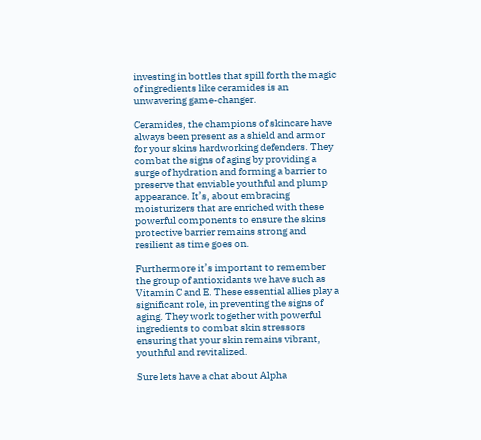investing in bottles that spill forth the magic of ingredients like ceramides is an unwavering game-changer.

Ceramides, the champions of skincare have always been present as a shield and armor for your skins hardworking defenders. They combat the signs of aging by providing a surge of hydration and forming a barrier to preserve that enviable youthful and plump appearance. It’s, about embracing moisturizers that are enriched with these powerful components to ensure the skins protective barrier remains strong and resilient as time goes on.

Furthermore it’s important to remember the group of antioxidants we have such as Vitamin C and E. These essential allies play a significant role, in preventing the signs of aging. They work together with powerful ingredients to combat skin stressors ensuring that your skin remains vibrant, youthful and revitalized.

Sure lets have a chat about Alpha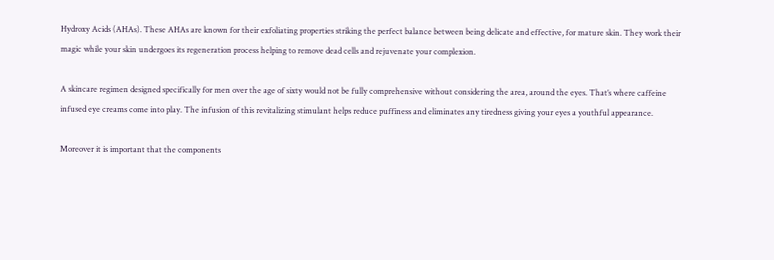Hydroxy Acids (AHAs). These AHAs are known for their exfoliating properties striking the perfect balance between being delicate and effective, for mature skin. They work their magic while your skin undergoes its regeneration process helping to remove dead cells and rejuvenate your complexion.

A skincare regimen designed specifically for men over the age of sixty would not be fully comprehensive without considering the area, around the eyes. That’s where caffeine infused eye creams come into play. The infusion of this revitalizing stimulant helps reduce puffiness and eliminates any tiredness giving your eyes a youthful appearance.

Moreover it is important that the components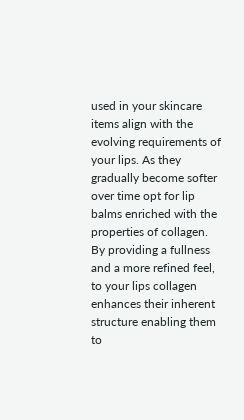used in your skincare items align with the evolving requirements of your lips. As they gradually become softer over time opt for lip balms enriched with the properties of collagen. By providing a fullness and a more refined feel, to your lips collagen enhances their inherent structure enabling them to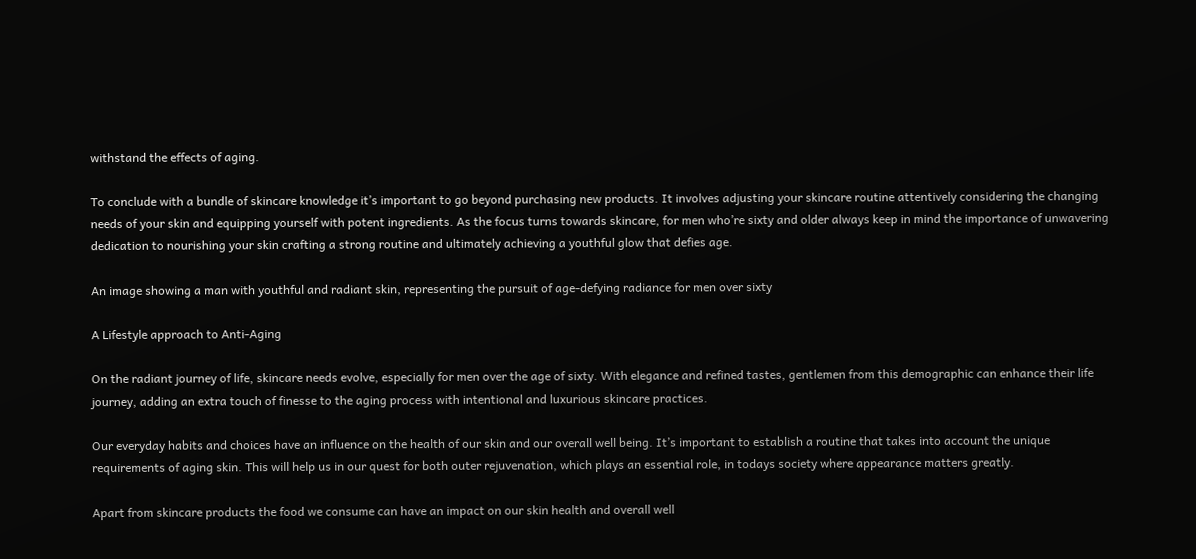withstand the effects of aging.

To conclude with a bundle of skincare knowledge it’s important to go beyond purchasing new products. It involves adjusting your skincare routine attentively considering the changing needs of your skin and equipping yourself with potent ingredients. As the focus turns towards skincare, for men who’re sixty and older always keep in mind the importance of unwavering dedication to nourishing your skin crafting a strong routine and ultimately achieving a youthful glow that defies age.

An image showing a man with youthful and radiant skin, representing the pursuit of age-defying radiance for men over sixty

A Lifestyle approach to Anti-Aging

On the radiant journey of life, skincare needs evolve, especially for men over the age of sixty. With elegance and refined tastes, gentlemen from this demographic can enhance their life journey, adding an extra touch of finesse to the aging process with intentional and luxurious skincare practices.

Our everyday habits and choices have an influence on the health of our skin and our overall well being. It’s important to establish a routine that takes into account the unique requirements of aging skin. This will help us in our quest for both outer rejuvenation, which plays an essential role, in todays society where appearance matters greatly.

Apart from skincare products the food we consume can have an impact on our skin health and overall well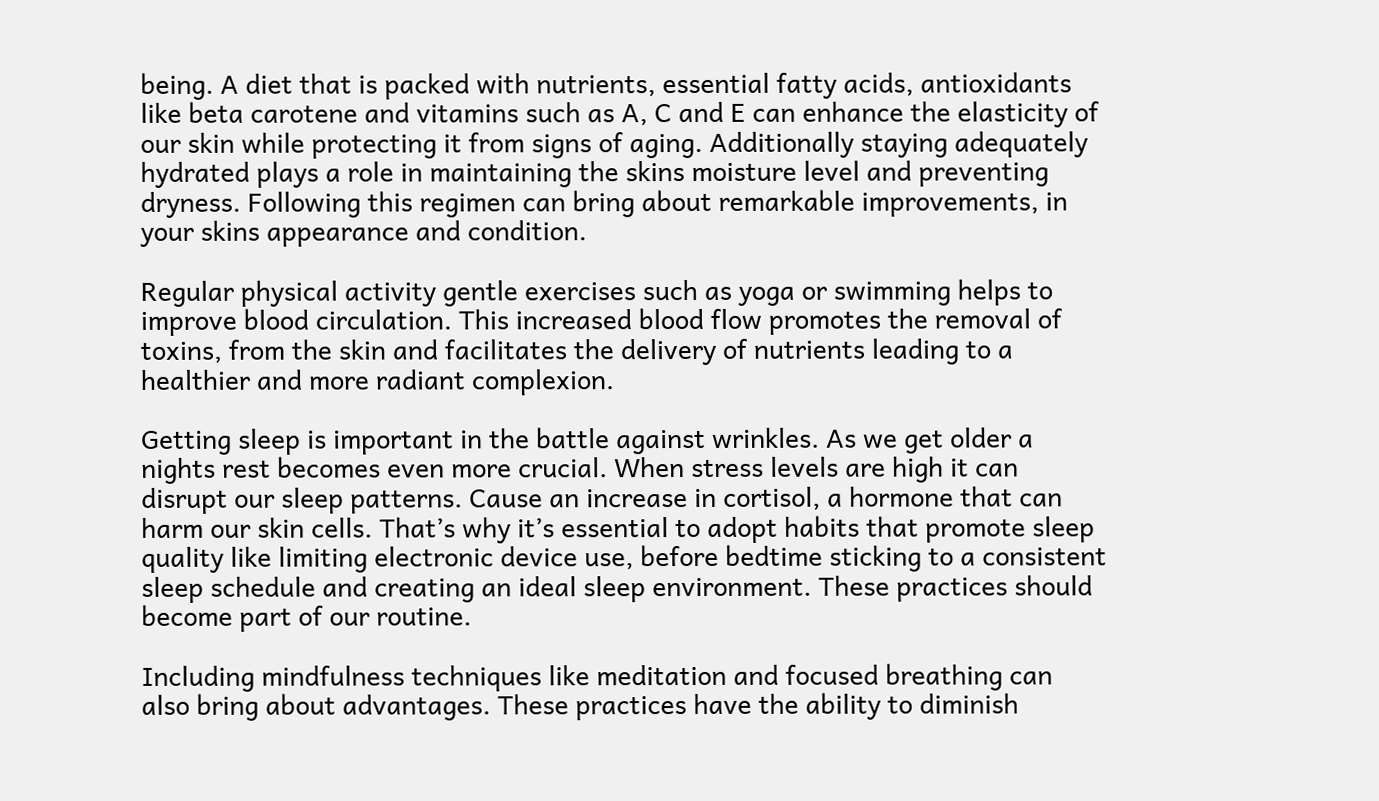being. A diet that is packed with nutrients, essential fatty acids, antioxidants like beta carotene and vitamins such as A, C and E can enhance the elasticity of our skin while protecting it from signs of aging. Additionally staying adequately hydrated plays a role in maintaining the skins moisture level and preventing dryness. Following this regimen can bring about remarkable improvements, in your skins appearance and condition.

Regular physical activity gentle exercises such as yoga or swimming helps to improve blood circulation. This increased blood flow promotes the removal of toxins, from the skin and facilitates the delivery of nutrients leading to a healthier and more radiant complexion.

Getting sleep is important in the battle against wrinkles. As we get older a nights rest becomes even more crucial. When stress levels are high it can disrupt our sleep patterns. Cause an increase in cortisol, a hormone that can harm our skin cells. That’s why it’s essential to adopt habits that promote sleep quality like limiting electronic device use, before bedtime sticking to a consistent sleep schedule and creating an ideal sleep environment. These practices should become part of our routine.

Including mindfulness techniques like meditation and focused breathing can also bring about advantages. These practices have the ability to diminish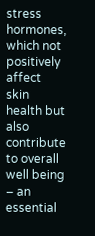stress hormones, which not positively affect skin health but also contribute to overall well being – an essential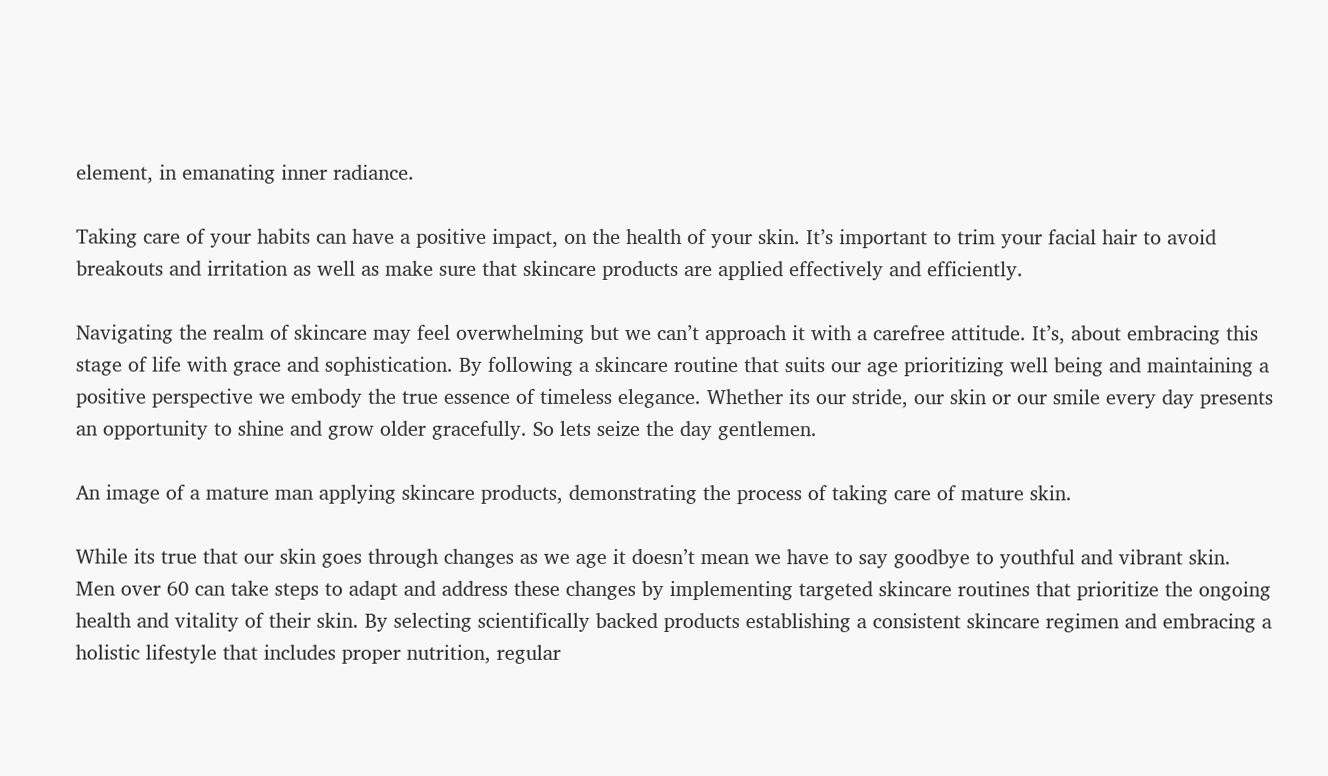element, in emanating inner radiance.

Taking care of your habits can have a positive impact, on the health of your skin. It’s important to trim your facial hair to avoid breakouts and irritation as well as make sure that skincare products are applied effectively and efficiently.

Navigating the realm of skincare may feel overwhelming but we can’t approach it with a carefree attitude. It’s, about embracing this stage of life with grace and sophistication. By following a skincare routine that suits our age prioritizing well being and maintaining a positive perspective we embody the true essence of timeless elegance. Whether its our stride, our skin or our smile every day presents an opportunity to shine and grow older gracefully. So lets seize the day gentlemen.

An image of a mature man applying skincare products, demonstrating the process of taking care of mature skin.

While its true that our skin goes through changes as we age it doesn’t mean we have to say goodbye to youthful and vibrant skin. Men over 60 can take steps to adapt and address these changes by implementing targeted skincare routines that prioritize the ongoing health and vitality of their skin. By selecting scientifically backed products establishing a consistent skincare regimen and embracing a holistic lifestyle that includes proper nutrition, regular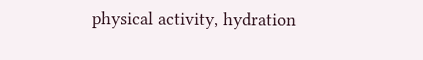physical activity, hydration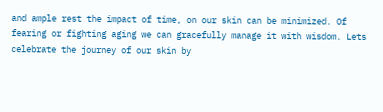and ample rest the impact of time, on our skin can be minimized. Of fearing or fighting aging we can gracefully manage it with wisdom. Lets celebrate the journey of our skin by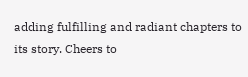adding fulfilling and radiant chapters to its story. Cheers to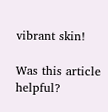vibrant skin!

Was this article helpful?